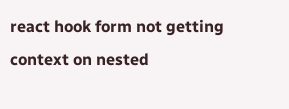react hook form not getting context on nested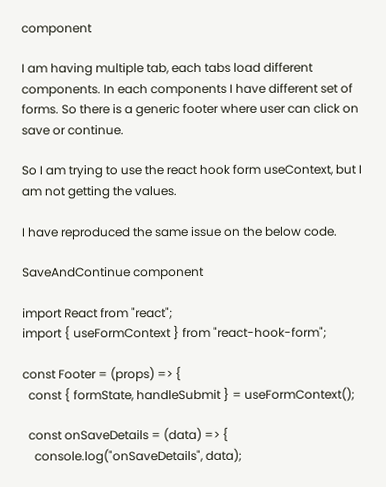component

I am having multiple tab, each tabs load different components. In each components I have different set of forms. So there is a generic footer where user can click on save or continue.

So I am trying to use the react hook form useContext, but I am not getting the values.

I have reproduced the same issue on the below code.

SaveAndContinue component

import React from "react";
import { useFormContext } from "react-hook-form";

const Footer = (props) => {
  const { formState, handleSubmit } = useFormContext();

  const onSaveDetails = (data) => {
    console.log("onSaveDetails", data);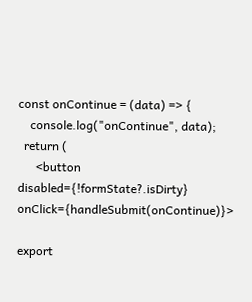const onContinue = (data) => {
    console.log("onContinue", data);
  return (
      <button disabled={!formState?.isDirty} onClick={handleSubmit(onContinue)}>

export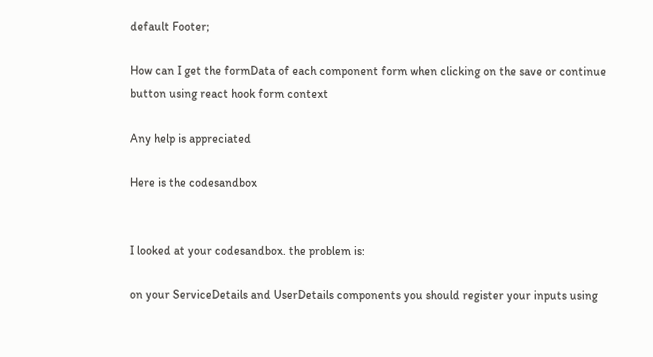default Footer;

How can I get the formData of each component form when clicking on the save or continue button using react hook form context

Any help is appreciated

Here is the codesandbox


I looked at your codesandbox. the problem is:

on your ServiceDetails and UserDetails components you should register your inputs using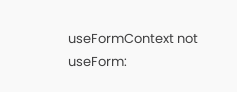useFormContext not useForm: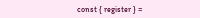const { register } =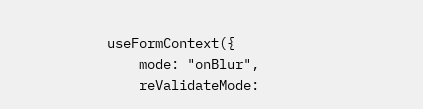useFormContext({
    mode: "onBlur",
    reValidateMode: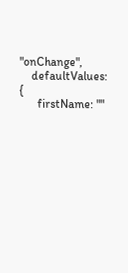"onChange",
    defaultValues: {
      firstName: ""